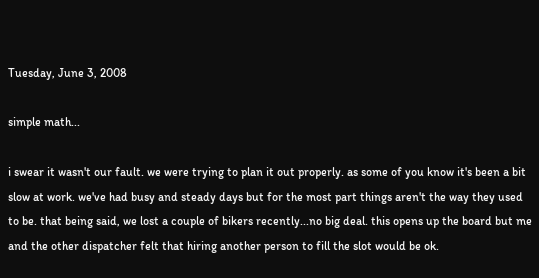Tuesday, June 3, 2008

simple math...

i swear it wasn't our fault. we were trying to plan it out properly. as some of you know it's been a bit slow at work. we've had busy and steady days but for the most part things aren't the way they used to be. that being said, we lost a couple of bikers recently...no big deal. this opens up the board but me and the other dispatcher felt that hiring another person to fill the slot would be ok.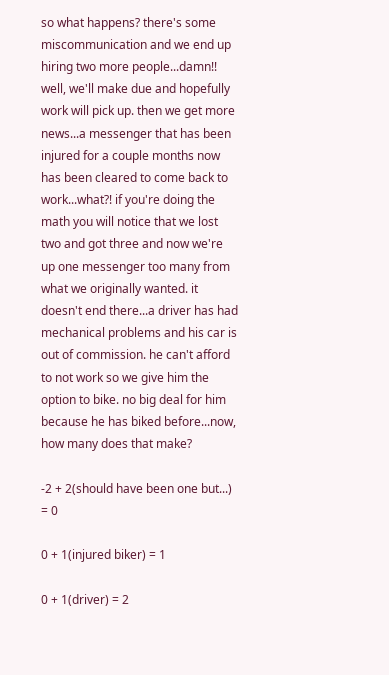so what happens? there's some miscommunication and we end up hiring two more people...damn!! well, we'll make due and hopefully work will pick up. then we get more news...a messenger that has been injured for a couple months now has been cleared to come back to work...what?! if you're doing the math you will notice that we lost two and got three and now we're up one messenger too many from what we originally wanted. it doesn't end there...a driver has had mechanical problems and his car is out of commission. he can't afford to not work so we give him the option to bike. no big deal for him because he has biked before...now, how many does that make?

-2 + 2(should have been one but...) = 0

0 + 1(injured biker) = 1

0 + 1(driver) = 2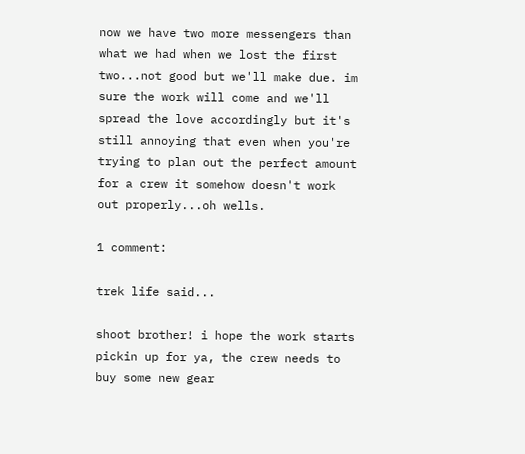now we have two more messengers than what we had when we lost the first two...not good but we'll make due. im sure the work will come and we'll spread the love accordingly but it's still annoying that even when you're trying to plan out the perfect amount for a crew it somehow doesn't work out properly...oh wells.

1 comment:

trek life said...

shoot brother! i hope the work starts pickin up for ya, the crew needs to buy some new gear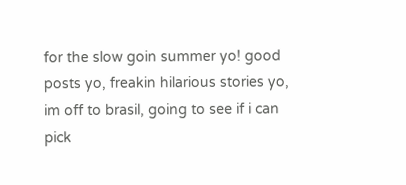for the slow goin summer yo! good posts yo, freakin hilarious stories yo, im off to brasil, going to see if i can pick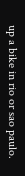up a bike in rio or sao paulo.